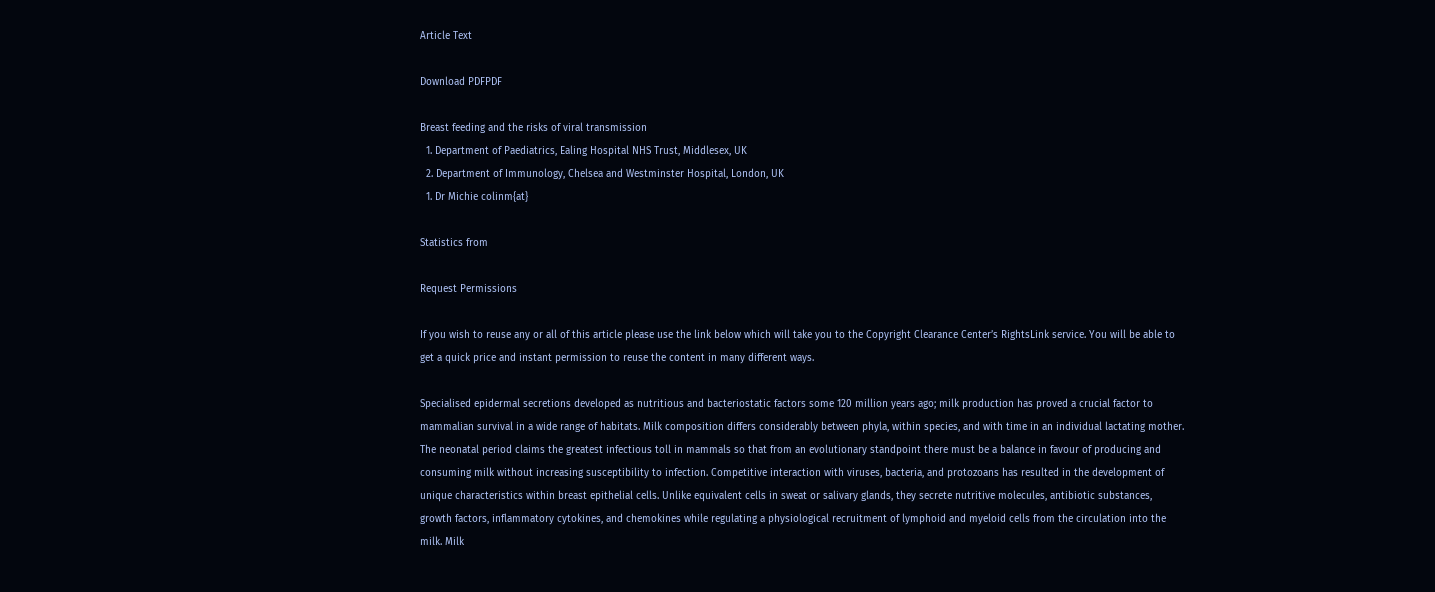Article Text

Download PDFPDF

Breast feeding and the risks of viral transmission
  1. Department of Paediatrics, Ealing Hospital NHS Trust, Middlesex, UK
  2. Department of Immunology, Chelsea and Westminster Hospital, London, UK
  1. Dr Michie colinm{at}

Statistics from

Request Permissions

If you wish to reuse any or all of this article please use the link below which will take you to the Copyright Clearance Center’s RightsLink service. You will be able to get a quick price and instant permission to reuse the content in many different ways.

Specialised epidermal secretions developed as nutritious and bacteriostatic factors some 120 million years ago; milk production has proved a crucial factor to mammalian survival in a wide range of habitats. Milk composition differs considerably between phyla, within species, and with time in an individual lactating mother. The neonatal period claims the greatest infectious toll in mammals so that from an evolutionary standpoint there must be a balance in favour of producing and consuming milk without increasing susceptibility to infection. Competitive interaction with viruses, bacteria, and protozoans has resulted in the development of unique characteristics within breast epithelial cells. Unlike equivalent cells in sweat or salivary glands, they secrete nutritive molecules, antibiotic substances, growth factors, inflammatory cytokines, and chemokines while regulating a physiological recruitment of lymphoid and myeloid cells from the circulation into the milk. Milk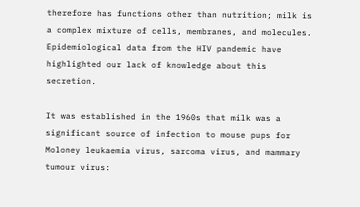therefore has functions other than nutrition; milk is a complex mixture of cells, membranes, and molecules. Epidemiological data from the HIV pandemic have highlighted our lack of knowledge about this secretion.

It was established in the 1960s that milk was a significant source of infection to mouse pups for Moloney leukaemia virus, sarcoma virus, and mammary tumour virus: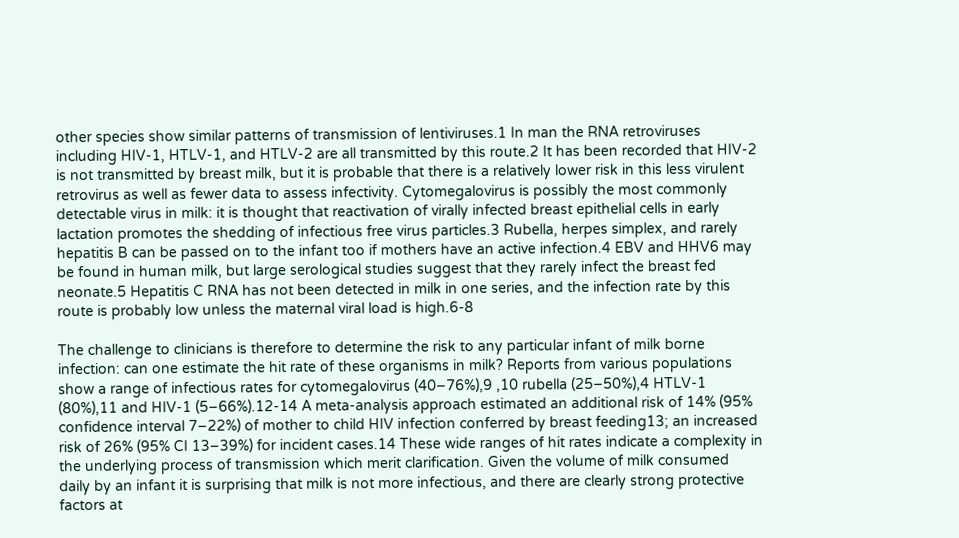other species show similar patterns of transmission of lentiviruses.1 In man the RNA retroviruses including HIV-1, HTLV-1, and HTLV-2 are all transmitted by this route.2 It has been recorded that HIV-2 is not transmitted by breast milk, but it is probable that there is a relatively lower risk in this less virulent retrovirus as well as fewer data to assess infectivity. Cytomegalovirus is possibly the most commonly detectable virus in milk: it is thought that reactivation of virally infected breast epithelial cells in early lactation promotes the shedding of infectious free virus particles.3 Rubella, herpes simplex, and rarely hepatitis B can be passed on to the infant too if mothers have an active infection.4 EBV and HHV6 may be found in human milk, but large serological studies suggest that they rarely infect the breast fed neonate.5 Hepatitis C RNA has not been detected in milk in one series, and the infection rate by this route is probably low unless the maternal viral load is high.6-8

The challenge to clinicians is therefore to determine the risk to any particular infant of milk borne infection: can one estimate the hit rate of these organisms in milk? Reports from various populations show a range of infectious rates for cytomegalovirus (40–76%),9 ,10 rubella (25–50%),4 HTLV-1 (80%),11 and HIV-1 (5–66%).12-14 A meta-analysis approach estimated an additional risk of 14% (95% confidence interval 7–22%) of mother to child HIV infection conferred by breast feeding13; an increased risk of 26% (95% CI 13–39%) for incident cases.14 These wide ranges of hit rates indicate a complexity in the underlying process of transmission which merit clarification. Given the volume of milk consumed daily by an infant it is surprising that milk is not more infectious, and there are clearly strong protective factors at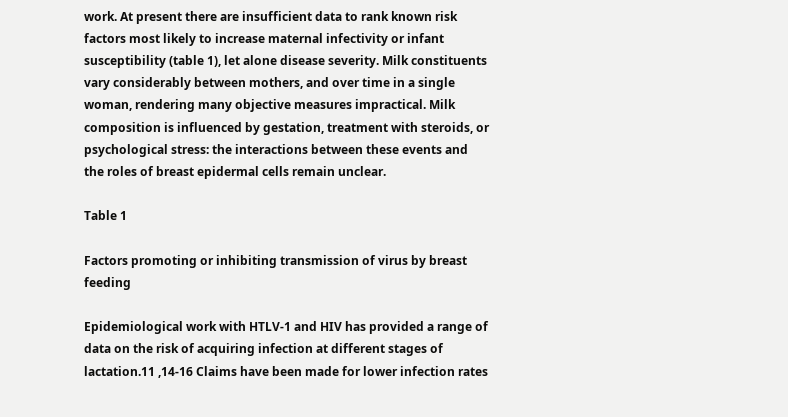work. At present there are insufficient data to rank known risk factors most likely to increase maternal infectivity or infant susceptibility (table 1), let alone disease severity. Milk constituents vary considerably between mothers, and over time in a single woman, rendering many objective measures impractical. Milk composition is influenced by gestation, treatment with steroids, or psychological stress: the interactions between these events and the roles of breast epidermal cells remain unclear.

Table 1

Factors promoting or inhibiting transmission of virus by breast feeding

Epidemiological work with HTLV-1 and HIV has provided a range of data on the risk of acquiring infection at different stages of lactation.11 ,14-16 Claims have been made for lower infection rates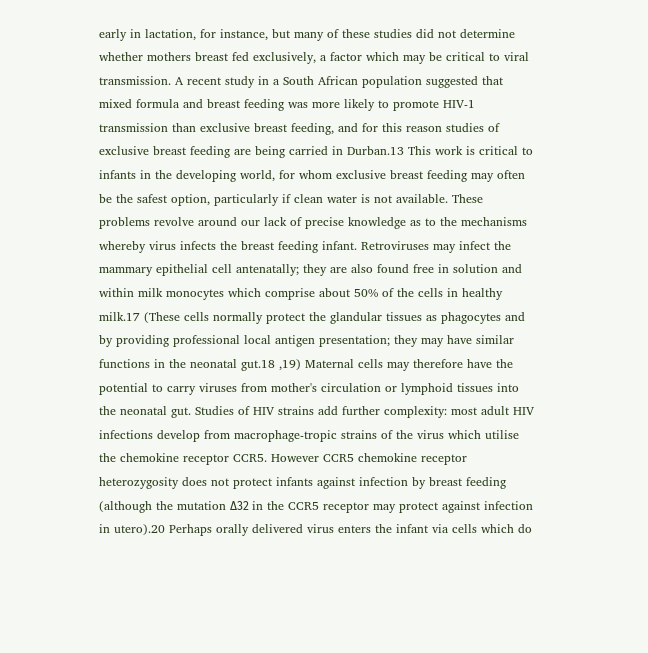early in lactation, for instance, but many of these studies did not determine whether mothers breast fed exclusively, a factor which may be critical to viral transmission. A recent study in a South African population suggested that mixed formula and breast feeding was more likely to promote HIV-1 transmission than exclusive breast feeding, and for this reason studies of exclusive breast feeding are being carried in Durban.13 This work is critical to infants in the developing world, for whom exclusive breast feeding may often be the safest option, particularly if clean water is not available. These problems revolve around our lack of precise knowledge as to the mechanisms whereby virus infects the breast feeding infant. Retroviruses may infect the mammary epithelial cell antenatally; they are also found free in solution and within milk monocytes which comprise about 50% of the cells in healthy milk.17 (These cells normally protect the glandular tissues as phagocytes and by providing professional local antigen presentation; they may have similar functions in the neonatal gut.18 ,19) Maternal cells may therefore have the potential to carry viruses from mother's circulation or lymphoid tissues into the neonatal gut. Studies of HIV strains add further complexity: most adult HIV infections develop from macrophage-tropic strains of the virus which utilise the chemokine receptor CCR5. However CCR5 chemokine receptor heterozygosity does not protect infants against infection by breast feeding (although the mutation Δ32 in the CCR5 receptor may protect against infection in utero).20 Perhaps orally delivered virus enters the infant via cells which do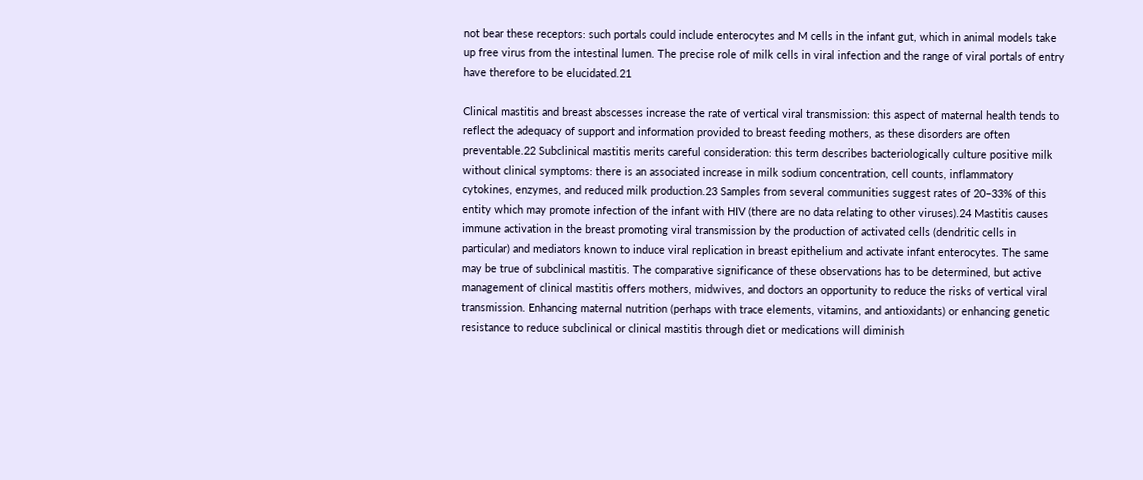not bear these receptors: such portals could include enterocytes and M cells in the infant gut, which in animal models take up free virus from the intestinal lumen. The precise role of milk cells in viral infection and the range of viral portals of entry have therefore to be elucidated.21

Clinical mastitis and breast abscesses increase the rate of vertical viral transmission: this aspect of maternal health tends to reflect the adequacy of support and information provided to breast feeding mothers, as these disorders are often preventable.22 Subclinical mastitis merits careful consideration: this term describes bacteriologically culture positive milk without clinical symptoms: there is an associated increase in milk sodium concentration, cell counts, inflammatory cytokines, enzymes, and reduced milk production.23 Samples from several communities suggest rates of 20–33% of this entity which may promote infection of the infant with HIV (there are no data relating to other viruses).24 Mastitis causes immune activation in the breast promoting viral transmission by the production of activated cells (dendritic cells in particular) and mediators known to induce viral replication in breast epithelium and activate infant enterocytes. The same may be true of subclinical mastitis. The comparative significance of these observations has to be determined, but active management of clinical mastitis offers mothers, midwives, and doctors an opportunity to reduce the risks of vertical viral transmission. Enhancing maternal nutrition (perhaps with trace elements, vitamins, and antioxidants) or enhancing genetic resistance to reduce subclinical or clinical mastitis through diet or medications will diminish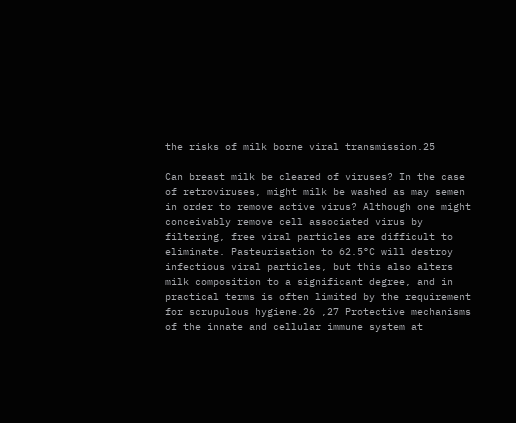the risks of milk borne viral transmission.25

Can breast milk be cleared of viruses? In the case of retroviruses, might milk be washed as may semen in order to remove active virus? Although one might conceivably remove cell associated virus by filtering, free viral particles are difficult to eliminate. Pasteurisation to 62.5°C will destroy infectious viral particles, but this also alters milk composition to a significant degree, and in practical terms is often limited by the requirement for scrupulous hygiene.26 ,27 Protective mechanisms of the innate and cellular immune system at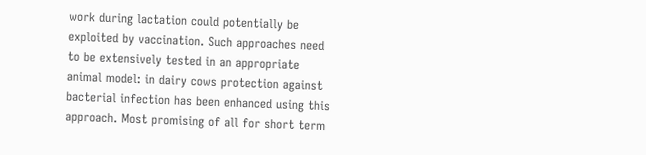work during lactation could potentially be exploited by vaccination. Such approaches need to be extensively tested in an appropriate animal model: in dairy cows protection against bacterial infection has been enhanced using this approach. Most promising of all for short term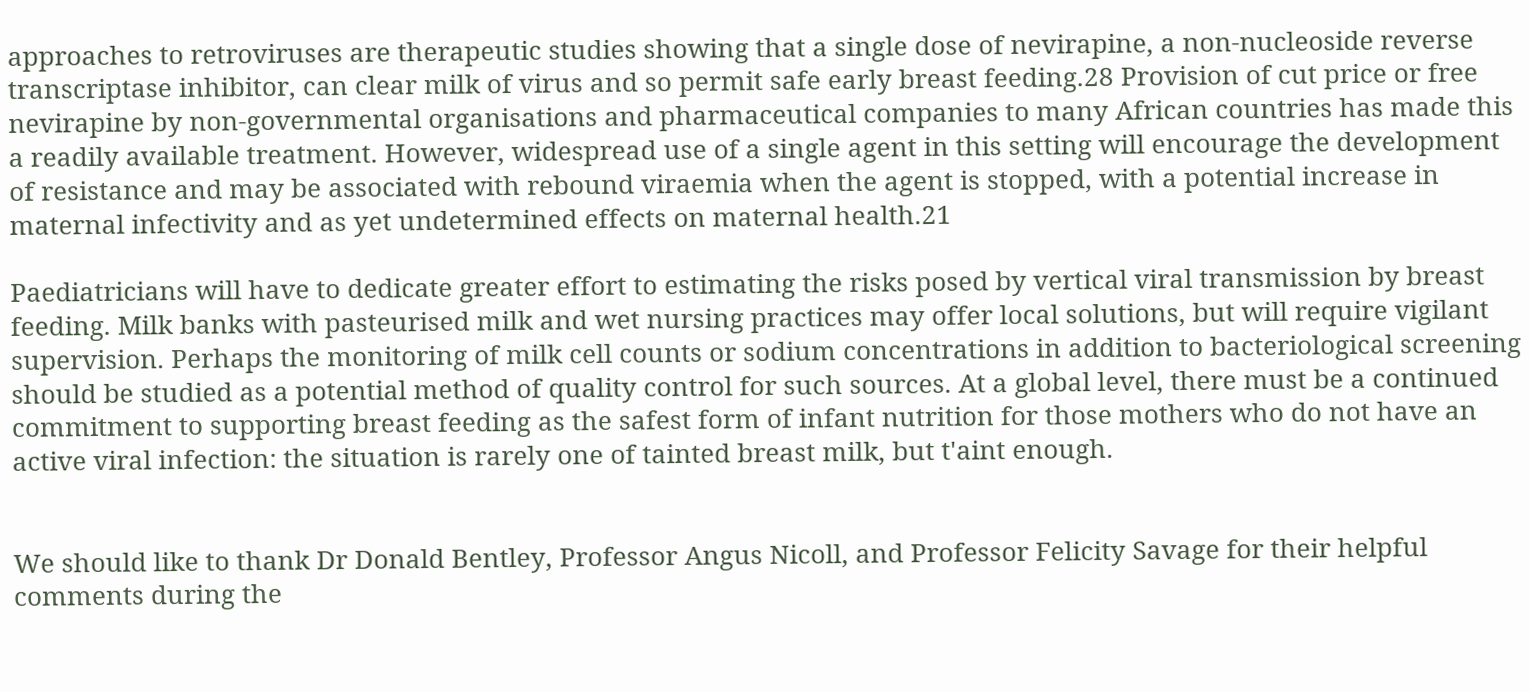approaches to retroviruses are therapeutic studies showing that a single dose of nevirapine, a non-nucleoside reverse transcriptase inhibitor, can clear milk of virus and so permit safe early breast feeding.28 Provision of cut price or free nevirapine by non-governmental organisations and pharmaceutical companies to many African countries has made this a readily available treatment. However, widespread use of a single agent in this setting will encourage the development of resistance and may be associated with rebound viraemia when the agent is stopped, with a potential increase in maternal infectivity and as yet undetermined effects on maternal health.21

Paediatricians will have to dedicate greater effort to estimating the risks posed by vertical viral transmission by breast feeding. Milk banks with pasteurised milk and wet nursing practices may offer local solutions, but will require vigilant supervision. Perhaps the monitoring of milk cell counts or sodium concentrations in addition to bacteriological screening should be studied as a potential method of quality control for such sources. At a global level, there must be a continued commitment to supporting breast feeding as the safest form of infant nutrition for those mothers who do not have an active viral infection: the situation is rarely one of tainted breast milk, but t'aint enough.


We should like to thank Dr Donald Bentley, Professor Angus Nicoll, and Professor Felicity Savage for their helpful comments during the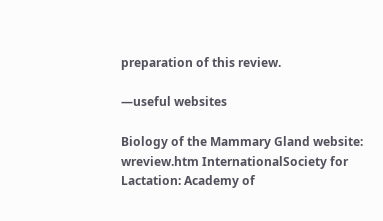preparation of this review.

—useful websites

Biology of the Mammary Gland website:  wreview.htm InternationalSociety for Lactation: Academy of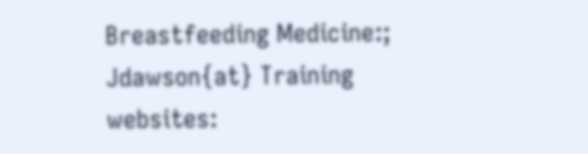Breastfeeding Medicine:; Jdawson{at} Training websites: